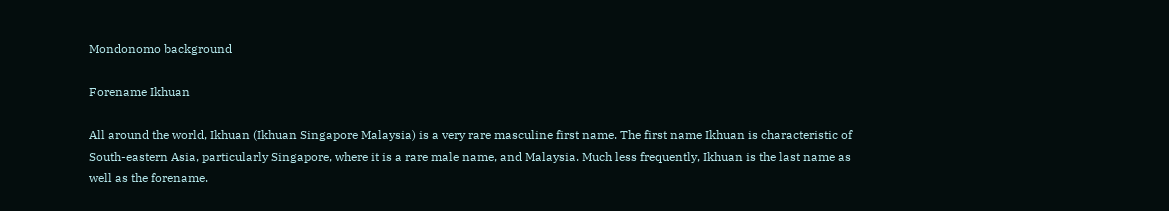Mondonomo background

Forename Ikhuan

All around the world, Ikhuan (Ikhuan Singapore Malaysia) is a very rare masculine first name. The first name Ikhuan is characteristic of South-eastern Asia, particularly Singapore, where it is a rare male name, and Malaysia. Much less frequently, Ikhuan is the last name as well as the forename.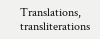Translations, transliterations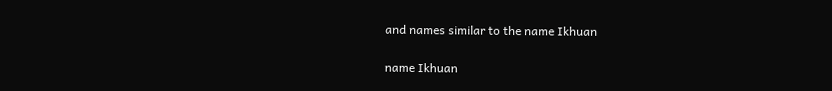and names similar to the name Ikhuan

name Ikhuan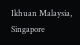Ikhuan Malaysia, Singapore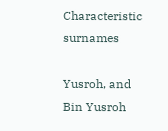Characteristic surnames

Yusroh, and Bin Yusroh